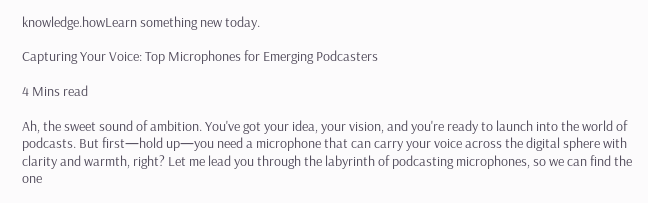knowledge.howLearn something new today.

Capturing Your Voice: Top Microphones for Emerging Podcasters

4 Mins read

Ah, the sweet sound of ambition. You've got your idea, your vision, and you're ready to launch into the world of podcasts. But first—hold up—you need a microphone that can carry your voice across the digital sphere with clarity and warmth, right? Let me lead you through the labyrinth of podcasting microphones, so we can find the one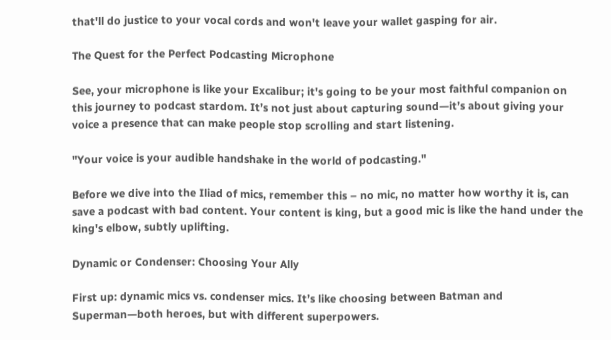that'll do justice to your vocal cords and won't leave your wallet gasping for air.

The Quest for the Perfect Podcasting Microphone

See, your microphone is like your Excalibur; it's going to be your most faithful companion on this journey to podcast stardom. It’s not just about capturing sound—it’s about giving your voice a presence that can make people stop scrolling and start listening.

"Your voice is your audible handshake in the world of podcasting."

Before we dive into the Iliad of mics, remember this – no mic, no matter how worthy it is, can save a podcast with bad content. Your content is king, but a good mic is like the hand under the king's elbow, subtly uplifting.

Dynamic or Condenser: Choosing Your Ally

First up: dynamic mics vs. condenser mics. It’s like choosing between Batman and Superman—both heroes, but with different superpowers.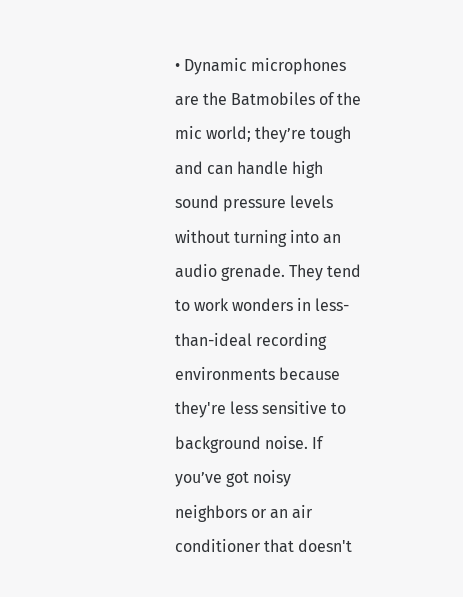• Dynamic microphones are the Batmobiles of the mic world; they’re tough and can handle high sound pressure levels without turning into an audio grenade. They tend to work wonders in less-than-ideal recording environments because they're less sensitive to background noise. If you’ve got noisy neighbors or an air conditioner that doesn't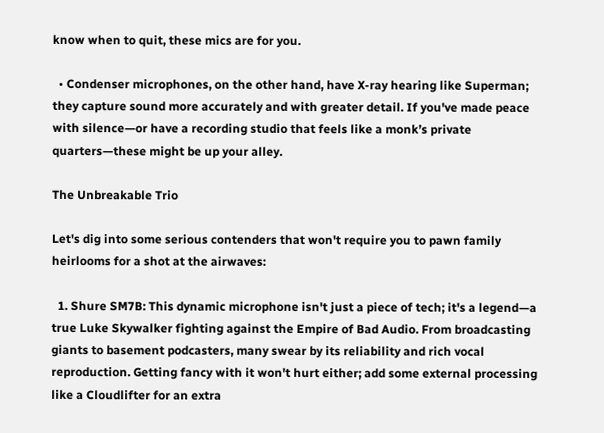know when to quit, these mics are for you.

  • Condenser microphones, on the other hand, have X-ray hearing like Superman; they capture sound more accurately and with greater detail. If you've made peace with silence—or have a recording studio that feels like a monk’s private quarters—these might be up your alley.

The Unbreakable Trio

Let's dig into some serious contenders that won't require you to pawn family heirlooms for a shot at the airwaves:

  1. Shure SM7B: This dynamic microphone isn't just a piece of tech; it's a legend—a true Luke Skywalker fighting against the Empire of Bad Audio. From broadcasting giants to basement podcasters, many swear by its reliability and rich vocal reproduction. Getting fancy with it won't hurt either; add some external processing like a Cloudlifter for an extra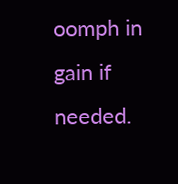oomph in gain if needed.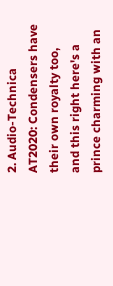2. Audio-Technica AT2020: Condensers have their own royalty too, and this right here's a prince charming with an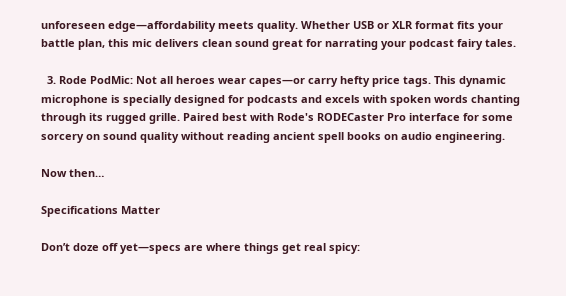unforeseen edge—affordability meets quality. Whether USB or XLR format fits your battle plan, this mic delivers clean sound great for narrating your podcast fairy tales.

  3. Rode PodMic: Not all heroes wear capes—or carry hefty price tags. This dynamic microphone is specially designed for podcasts and excels with spoken words chanting through its rugged grille. Paired best with Rode's RODECaster Pro interface for some sorcery on sound quality without reading ancient spell books on audio engineering.

Now then…

Specifications Matter

Don’t doze off yet—specs are where things get real spicy: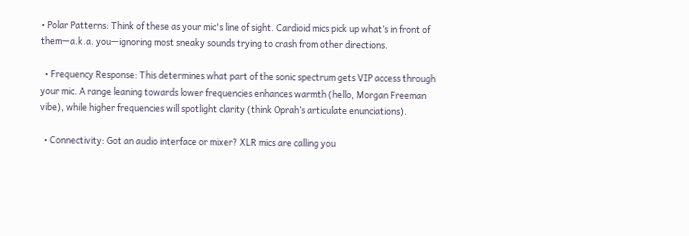• Polar Patterns: Think of these as your mic's line of sight. Cardioid mics pick up what’s in front of them—a.k.a. you—ignoring most sneaky sounds trying to crash from other directions.

  • Frequency Response: This determines what part of the sonic spectrum gets VIP access through your mic. A range leaning towards lower frequencies enhances warmth (hello, Morgan Freeman vibe), while higher frequencies will spotlight clarity (think Oprah’s articulate enunciations).

  • Connectivity: Got an audio interface or mixer? XLR mics are calling you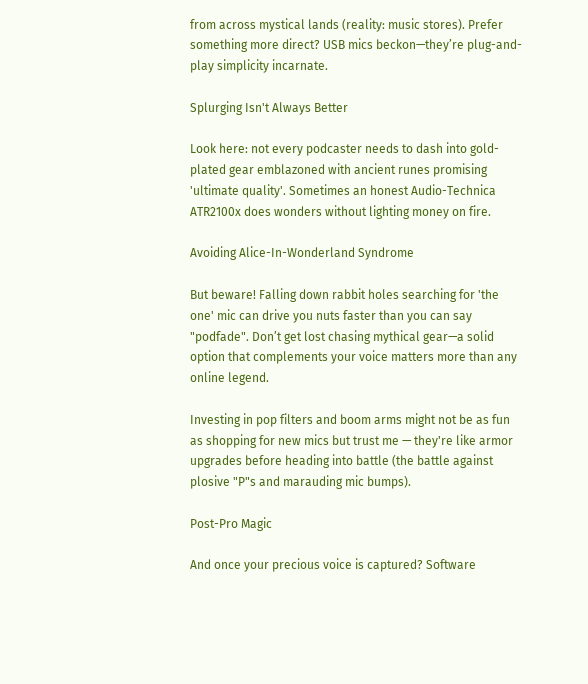from across mystical lands (reality: music stores). Prefer something more direct? USB mics beckon—they’re plug-and-play simplicity incarnate.

Splurging Isn't Always Better

Look here: not every podcaster needs to dash into gold-plated gear emblazoned with ancient runes promising 'ultimate quality'. Sometimes an honest Audio-Technica ATR2100x does wonders without lighting money on fire.

Avoiding Alice-In-Wonderland Syndrome

But beware! Falling down rabbit holes searching for 'the one' mic can drive you nuts faster than you can say "podfade". Don’t get lost chasing mythical gear—a solid option that complements your voice matters more than any online legend.

Investing in pop filters and boom arms might not be as fun as shopping for new mics but trust me — they're like armor upgrades before heading into battle (the battle against plosive "P"s and marauding mic bumps).

Post-Pro Magic

And once your precious voice is captured? Software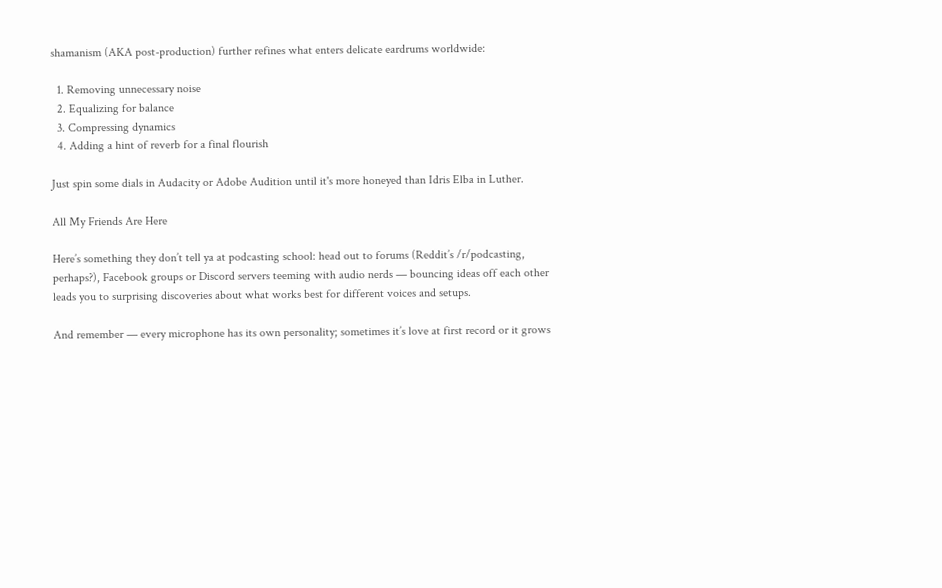shamanism (AKA post-production) further refines what enters delicate eardrums worldwide:

  1. Removing unnecessary noise
  2. Equalizing for balance
  3. Compressing dynamics
  4. Adding a hint of reverb for a final flourish

Just spin some dials in Audacity or Adobe Audition until it's more honeyed than Idris Elba in Luther.

All My Friends Are Here

Here’s something they don’t tell ya at podcasting school: head out to forums (Reddit’s /r/podcasting, perhaps?), Facebook groups or Discord servers teeming with audio nerds — bouncing ideas off each other leads you to surprising discoveries about what works best for different voices and setups.

And remember — every microphone has its own personality; sometimes it’s love at first record or it grows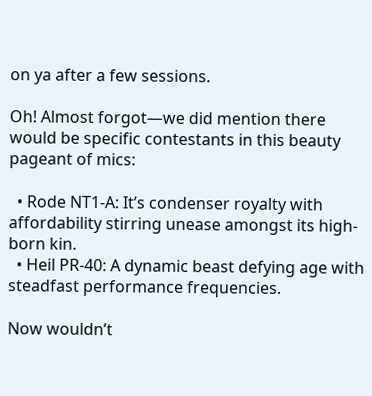on ya after a few sessions.

Oh! Almost forgot—we did mention there would be specific contestants in this beauty pageant of mics:

  • Rode NT1-A: It’s condenser royalty with affordability stirring unease amongst its high-born kin.
  • Heil PR-40: A dynamic beast defying age with steadfast performance frequencies.

Now wouldn’t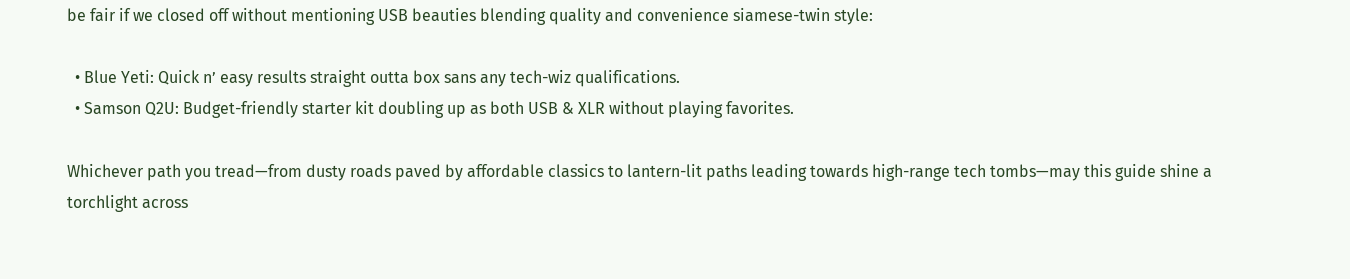be fair if we closed off without mentioning USB beauties blending quality and convenience siamese-twin style:

  • Blue Yeti: Quick n’ easy results straight outta box sans any tech-wiz qualifications.
  • Samson Q2U: Budget-friendly starter kit doubling up as both USB & XLR without playing favorites.

Whichever path you tread—from dusty roads paved by affordable classics to lantern-lit paths leading towards high-range tech tombs—may this guide shine a torchlight across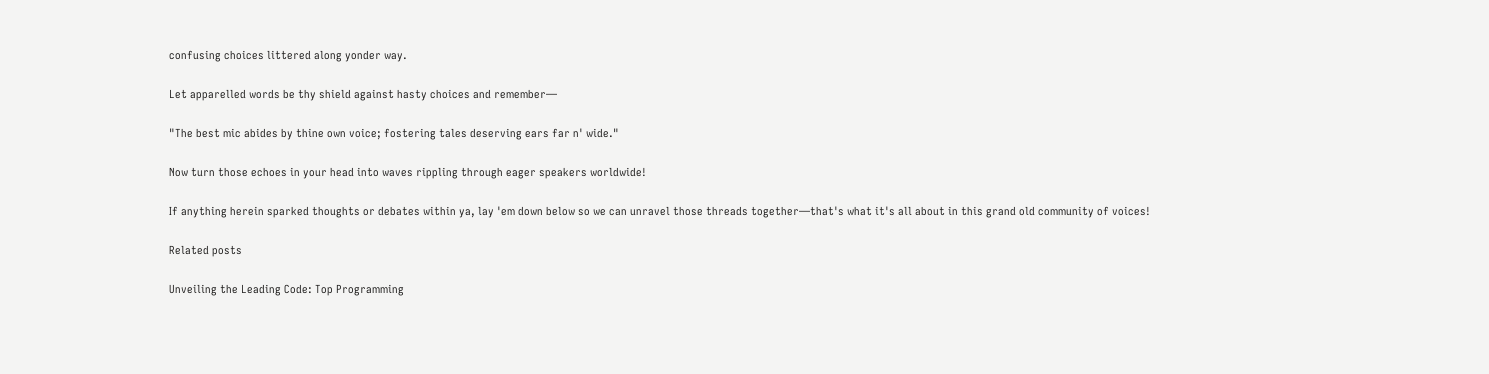confusing choices littered along yonder way.

Let apparelled words be thy shield against hasty choices and remember—

"The best mic abides by thine own voice; fostering tales deserving ears far n' wide."

Now turn those echoes in your head into waves rippling through eager speakers worldwide!

If anything herein sparked thoughts or debates within ya, lay 'em down below so we can unravel those threads together—that's what it's all about in this grand old community of voices!

Related posts

Unveiling the Leading Code: Top Programming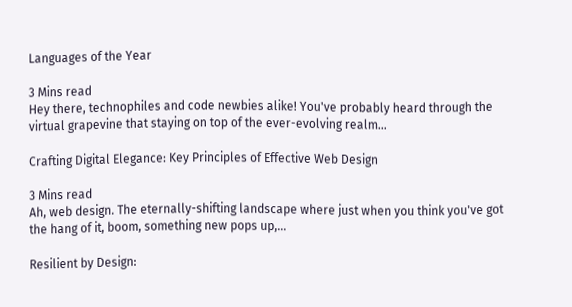Languages of the Year

3 Mins read
Hey there, technophiles and code newbies alike! You've probably heard through the virtual grapevine that staying on top of the ever-evolving realm…

Crafting Digital Elegance: Key Principles of Effective Web Design

3 Mins read
Ah, web design. The eternally-shifting landscape where just when you think you've got the hang of it, boom, something new pops up,…

Resilient by Design: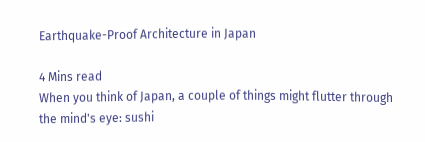Earthquake-Proof Architecture in Japan

4 Mins read
When you think of Japan, a couple of things might flutter through the mind's eye: sushi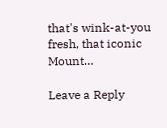that's wink-at-you fresh, that iconic Mount…

Leave a Reply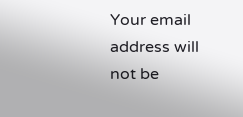Your email address will not be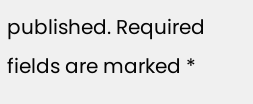published. Required fields are marked *